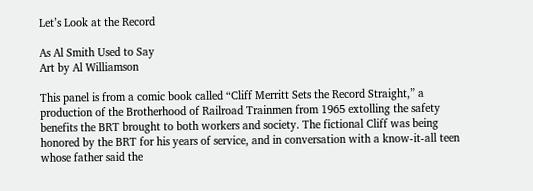Let’s Look at the Record

As Al Smith Used to Say
Art by Al Williamson

This panel is from a comic book called “Cliff Merritt Sets the Record Straight,” a production of the Brotherhood of Railroad Trainmen from 1965 extolling the safety benefits the BRT brought to both workers and society. The fictional Cliff was being honored by the BRT for his years of service, and in conversation with a know-it-all teen whose father said the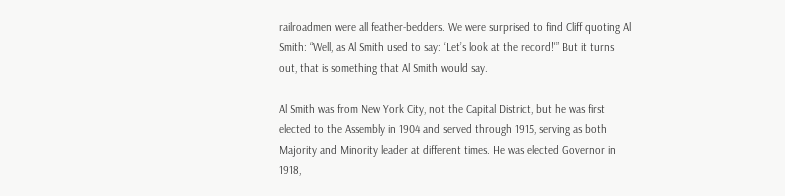railroadmen were all feather-bedders. We were surprised to find Cliff quoting Al Smith: “Well, as Al Smith used to say: ‘Let’s look at the record!'” But it turns out, that is something that Al Smith would say.

Al Smith was from New York City, not the Capital District, but he was first elected to the Assembly in 1904 and served through 1915, serving as both Majority and Minority leader at different times. He was elected Governor in 1918,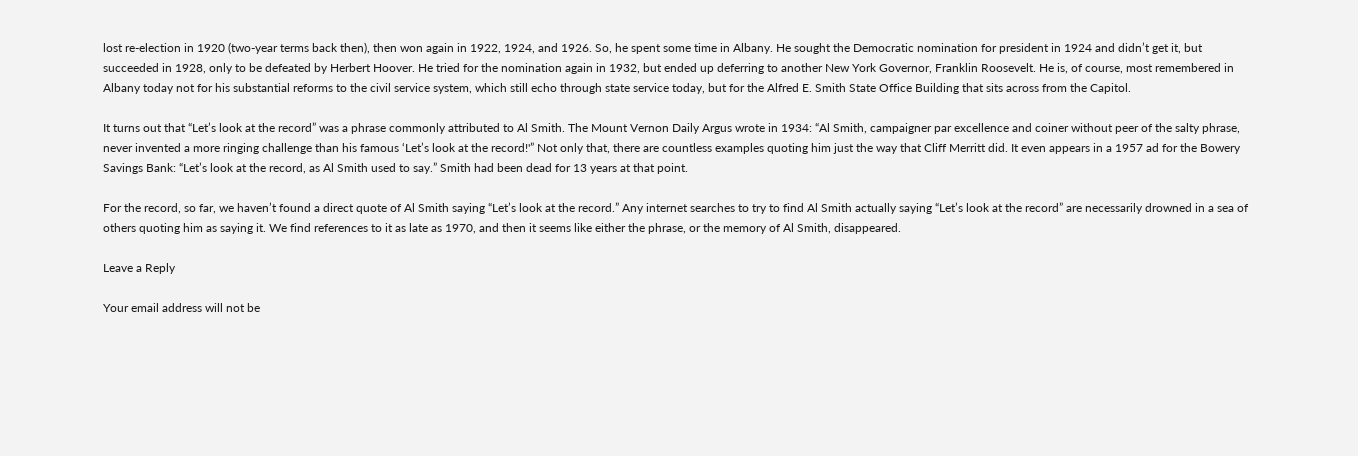lost re-election in 1920 (two-year terms back then), then won again in 1922, 1924, and 1926. So, he spent some time in Albany. He sought the Democratic nomination for president in 1924 and didn’t get it, but succeeded in 1928, only to be defeated by Herbert Hoover. He tried for the nomination again in 1932, but ended up deferring to another New York Governor, Franklin Roosevelt. He is, of course, most remembered in Albany today not for his substantial reforms to the civil service system, which still echo through state service today, but for the Alfred E. Smith State Office Building that sits across from the Capitol.

It turns out that “Let’s look at the record” was a phrase commonly attributed to Al Smith. The Mount Vernon Daily Argus wrote in 1934: “Al Smith, campaigner par excellence and coiner without peer of the salty phrase, never invented a more ringing challenge than his famous ‘Let’s look at the record!'” Not only that, there are countless examples quoting him just the way that Cliff Merritt did. It even appears in a 1957 ad for the Bowery Savings Bank: “Let’s look at the record, as Al Smith used to say.” Smith had been dead for 13 years at that point.

For the record, so far, we haven’t found a direct quote of Al Smith saying “Let’s look at the record.” Any internet searches to try to find Al Smith actually saying “Let’s look at the record” are necessarily drowned in a sea of others quoting him as saying it. We find references to it as late as 1970, and then it seems like either the phrase, or the memory of Al Smith, disappeared.

Leave a Reply

Your email address will not be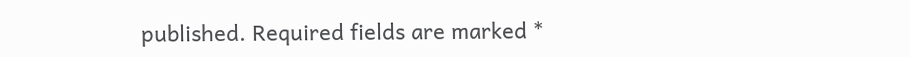published. Required fields are marked *